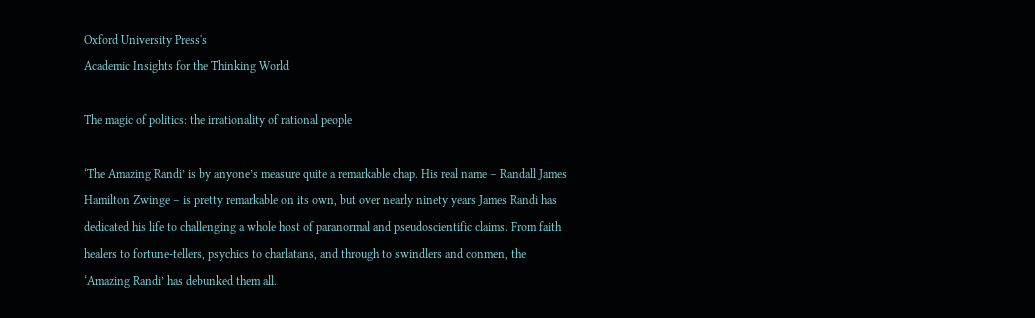Oxford University Press's
Academic Insights for the Thinking World

The magic of politics: the irrationality of rational people

‘The Amazing Randi’ is by anyone’s measure quite a remarkable chap. His real name – Randall James Hamilton Zwinge – is pretty remarkable on its own, but over nearly ninety years James Randi has dedicated his life to challenging a whole host of paranormal and pseudoscientific claims. From faith healers to fortune-tellers, psychics to charlatans, and through to swindlers and conmen, the ‘Amazing Randi’ has debunked them all.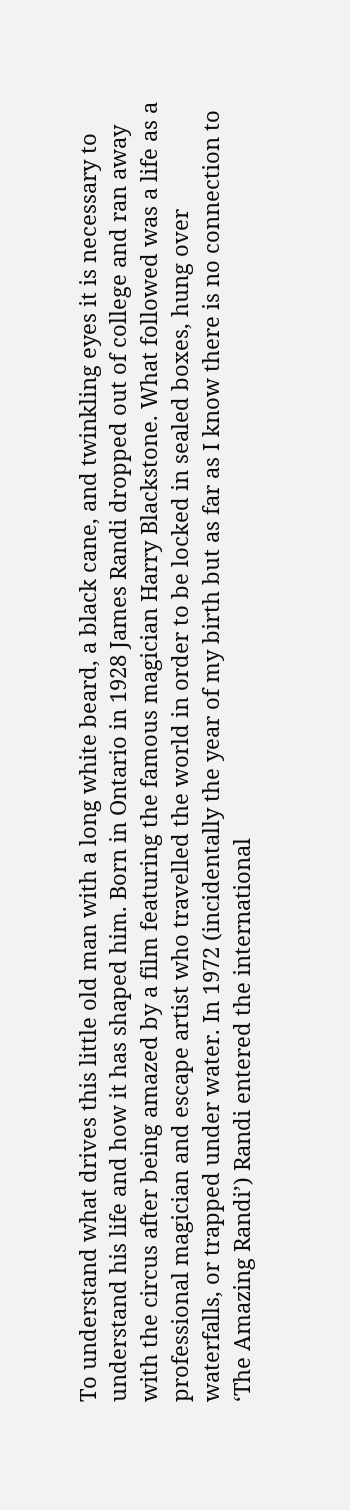To understand what drives this little old man with a long white beard, a black cane, and twinkling eyes it is necessary to understand his life and how it has shaped him. Born in Ontario in 1928 James Randi dropped out of college and ran away with the circus after being amazed by a film featuring the famous magician Harry Blackstone. What followed was a life as a professional magician and escape artist who travelled the world in order to be locked in sealed boxes, hung over waterfalls, or trapped under water. In 1972 (incidentally the year of my birth but as far as I know there is no connection to ‘The Amazing Randi’) Randi entered the international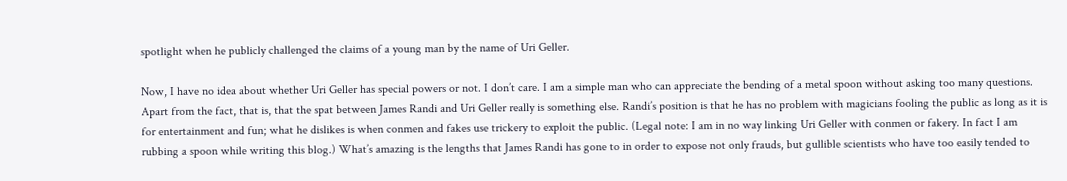spotlight when he publicly challenged the claims of a young man by the name of Uri Geller.

Now, I have no idea about whether Uri Geller has special powers or not. I don’t care. I am a simple man who can appreciate the bending of a metal spoon without asking too many questions. Apart from the fact, that is, that the spat between James Randi and Uri Geller really is something else. Randi’s position is that he has no problem with magicians fooling the public as long as it is for entertainment and fun; what he dislikes is when conmen and fakes use trickery to exploit the public. (Legal note: I am in no way linking Uri Geller with conmen or fakery. In fact I am rubbing a spoon while writing this blog.) What’s amazing is the lengths that James Randi has gone to in order to expose not only frauds, but gullible scientists who have too easily tended to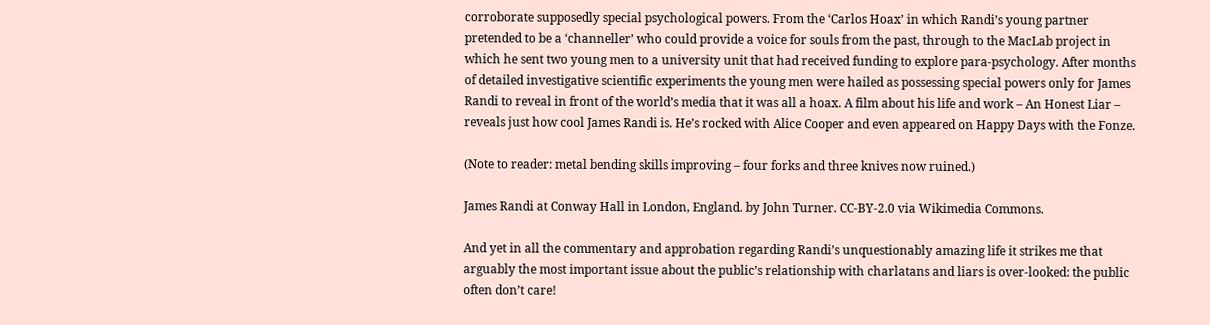corroborate supposedly special psychological powers. From the ‘Carlos Hoax’ in which Randi’s young partner pretended to be a ‘channeller’ who could provide a voice for souls from the past, through to the MacLab project in which he sent two young men to a university unit that had received funding to explore para-psychology. After months of detailed investigative scientific experiments the young men were hailed as possessing special powers only for James Randi to reveal in front of the world’s media that it was all a hoax. A film about his life and work – An Honest Liar – reveals just how cool James Randi is. He’s rocked with Alice Cooper and even appeared on Happy Days with the Fonze.

(Note to reader: metal bending skills improving – four forks and three knives now ruined.)

James Randi at Conway Hall in London, England. by John Turner. CC-BY-2.0 via Wikimedia Commons.

And yet in all the commentary and approbation regarding Randi’s unquestionably amazing life it strikes me that arguably the most important issue about the public’s relationship with charlatans and liars is over-looked: the public often don’t care!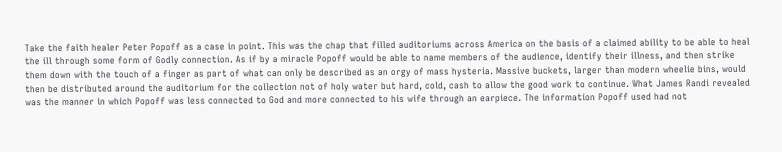Take the faith healer Peter Popoff as a case in point. This was the chap that filled auditoriums across America on the basis of a claimed ability to be able to heal the ill through some form of Godly connection. As if by a miracle Popoff would be able to name members of the audience, identify their illness, and then strike them down with the touch of a finger as part of what can only be described as an orgy of mass hysteria. Massive buckets, larger than modern wheelie bins, would then be distributed around the auditorium for the collection not of holy water but hard, cold, cash to allow the good work to continue. What James Randi revealed was the manner in which Popoff was less connected to God and more connected to his wife through an earpiece. The information Popoff used had not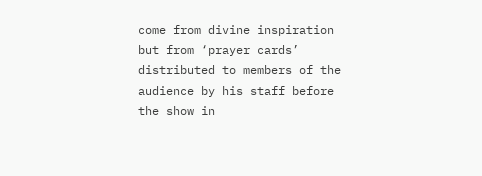come from divine inspiration but from ‘prayer cards’ distributed to members of the audience by his staff before the show in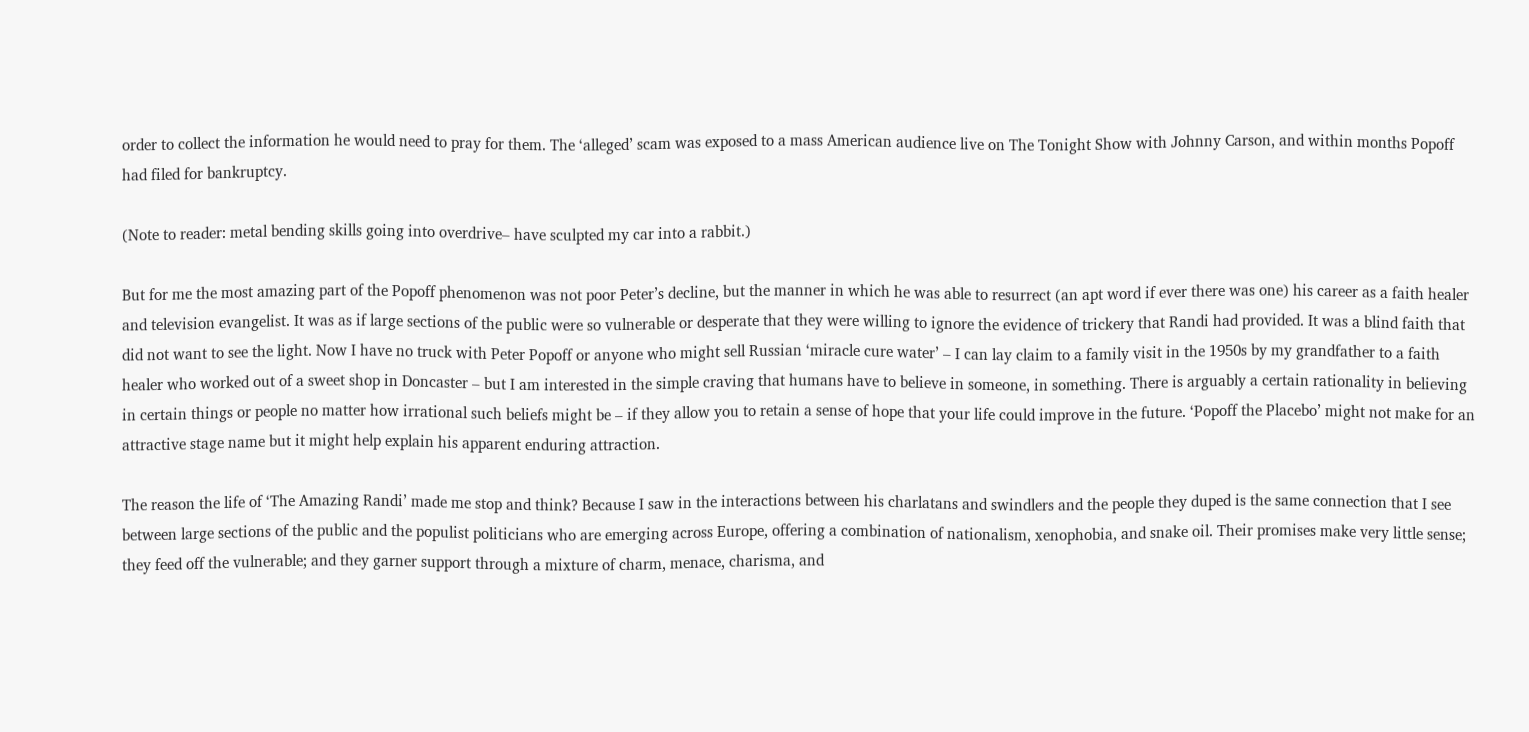order to collect the information he would need to pray for them. The ‘alleged’ scam was exposed to a mass American audience live on The Tonight Show with Johnny Carson, and within months Popoff had filed for bankruptcy.

(Note to reader: metal bending skills going into overdrive– have sculpted my car into a rabbit.)

But for me the most amazing part of the Popoff phenomenon was not poor Peter’s decline, but the manner in which he was able to resurrect (an apt word if ever there was one) his career as a faith healer and television evangelist. It was as if large sections of the public were so vulnerable or desperate that they were willing to ignore the evidence of trickery that Randi had provided. It was a blind faith that did not want to see the light. Now I have no truck with Peter Popoff or anyone who might sell Russian ‘miracle cure water’ – I can lay claim to a family visit in the 1950s by my grandfather to a faith healer who worked out of a sweet shop in Doncaster – but I am interested in the simple craving that humans have to believe in someone, in something. There is arguably a certain rationality in believing in certain things or people no matter how irrational such beliefs might be – if they allow you to retain a sense of hope that your life could improve in the future. ‘Popoff the Placebo’ might not make for an attractive stage name but it might help explain his apparent enduring attraction.

The reason the life of ‘The Amazing Randi’ made me stop and think? Because I saw in the interactions between his charlatans and swindlers and the people they duped is the same connection that I see between large sections of the public and the populist politicians who are emerging across Europe, offering a combination of nationalism, xenophobia, and snake oil. Their promises make very little sense; they feed off the vulnerable; and they garner support through a mixture of charm, menace, charisma, and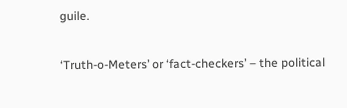guile.

‘Truth-o-Meters’ or ‘fact-checkers’ – the political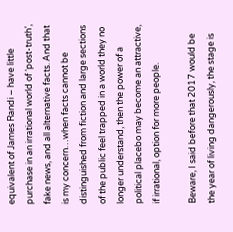equivalent of James Randi – have little purchase in an irrational world of ‘post-truth’, fake news, and all alternative facts. And that is my concern…when facts cannot be distinguished from fiction and large sections of the public feel trapped in a world they no longer understand, then the power of a political placebo may become an attractive, if irrational, option for more people.

Beware, I said before that 2017 would be the year of living dangerously, the stage is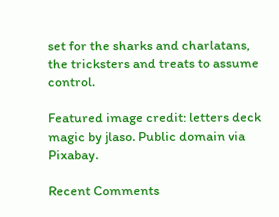set for the sharks and charlatans, the tricksters and treats to assume control.

Featured image credit: letters deck magic by jlaso. Public domain via Pixabay.

Recent Comments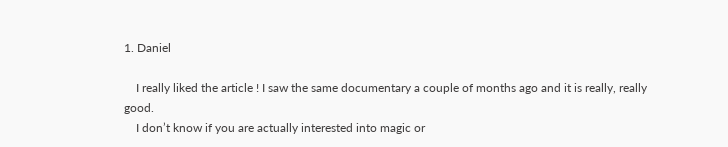1. Daniel

    I really liked the article ! I saw the same documentary a couple of months ago and it is really, really good.
    I don’t know if you are actually interested into magic or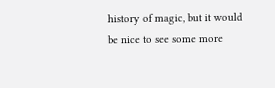history of magic, but it would be nice to see some more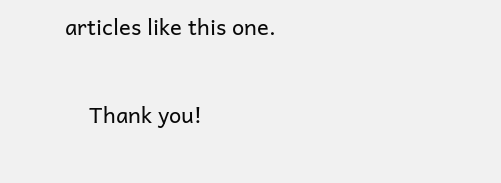articles like this one.

    Thank you!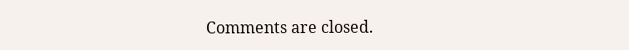Comments are closed.